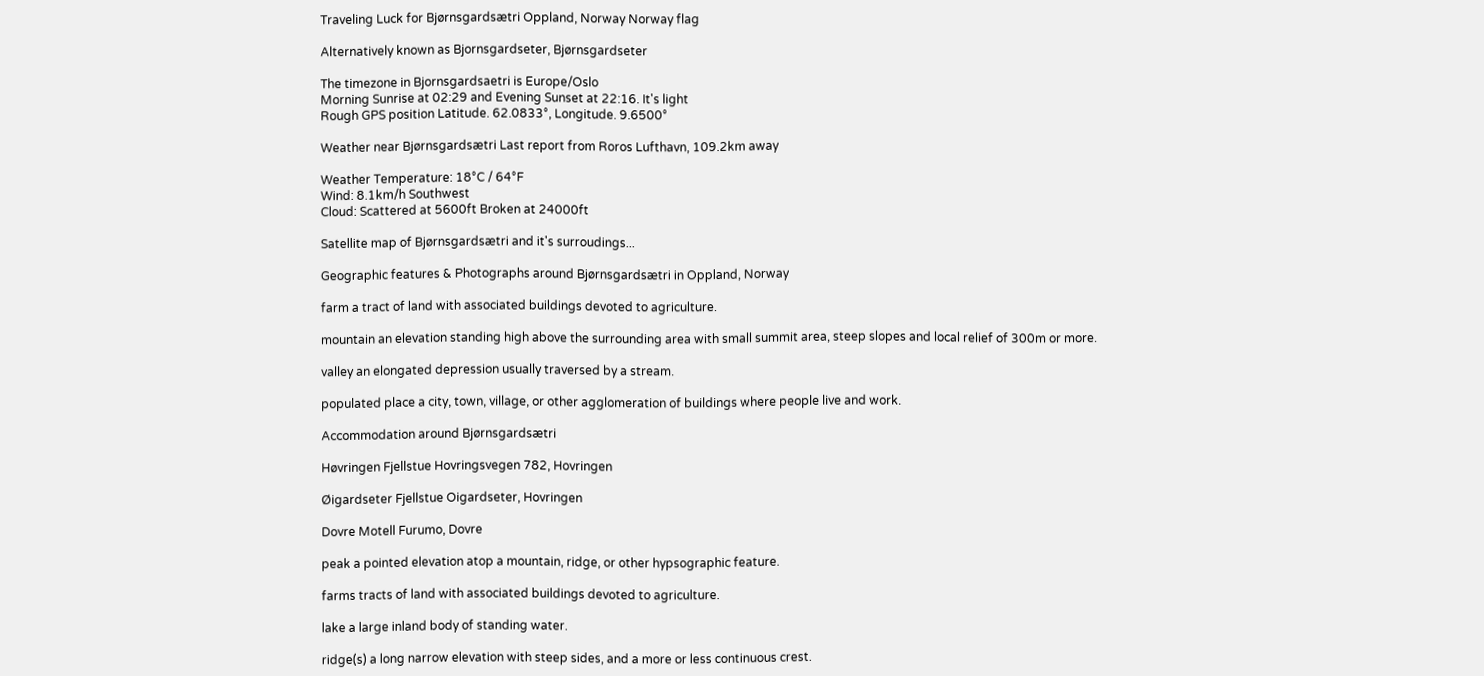Traveling Luck for Bjørnsgardsætri Oppland, Norway Norway flag

Alternatively known as Bjornsgardseter, Bjørnsgardseter

The timezone in Bjornsgardsaetri is Europe/Oslo
Morning Sunrise at 02:29 and Evening Sunset at 22:16. It's light
Rough GPS position Latitude. 62.0833°, Longitude. 9.6500°

Weather near Bjørnsgardsætri Last report from Roros Lufthavn, 109.2km away

Weather Temperature: 18°C / 64°F
Wind: 8.1km/h Southwest
Cloud: Scattered at 5600ft Broken at 24000ft

Satellite map of Bjørnsgardsætri and it's surroudings...

Geographic features & Photographs around Bjørnsgardsætri in Oppland, Norway

farm a tract of land with associated buildings devoted to agriculture.

mountain an elevation standing high above the surrounding area with small summit area, steep slopes and local relief of 300m or more.

valley an elongated depression usually traversed by a stream.

populated place a city, town, village, or other agglomeration of buildings where people live and work.

Accommodation around Bjørnsgardsætri

Høvringen Fjellstue Hovringsvegen 782, Hovringen

Øigardseter Fjellstue Oigardseter, Hovringen

Dovre Motell Furumo, Dovre

peak a pointed elevation atop a mountain, ridge, or other hypsographic feature.

farms tracts of land with associated buildings devoted to agriculture.

lake a large inland body of standing water.

ridge(s) a long narrow elevation with steep sides, and a more or less continuous crest.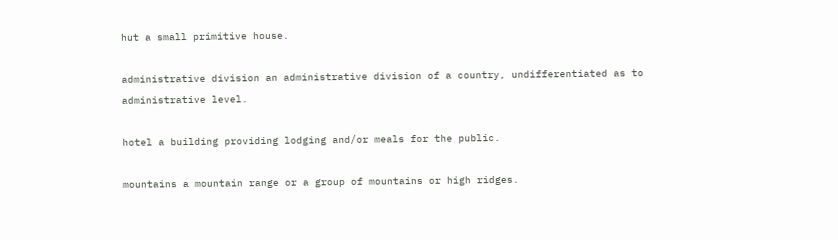hut a small primitive house.

administrative division an administrative division of a country, undifferentiated as to administrative level.

hotel a building providing lodging and/or meals for the public.

mountains a mountain range or a group of mountains or high ridges.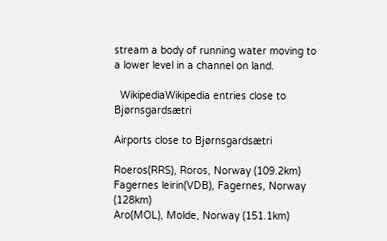stream a body of running water moving to a lower level in a channel on land.

  WikipediaWikipedia entries close to Bjørnsgardsætri

Airports close to Bjørnsgardsætri

Roeros(RRS), Roros, Norway (109.2km)
Fagernes leirin(VDB), Fagernes, Norway (128km)
Aro(MOL), Molde, Norway (151.1km)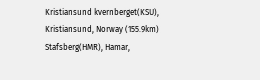Kristiansund kvernberget(KSU), Kristiansund, Norway (155.9km)
Stafsberg(HMR), Hamar,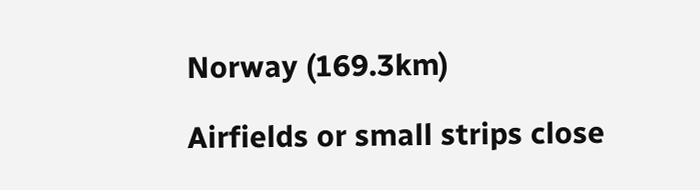Norway (169.3km)

Airfields or small strips close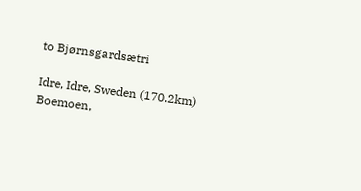to Bjørnsgardsætri

Idre, Idre, Sweden (170.2km)
Boemoen,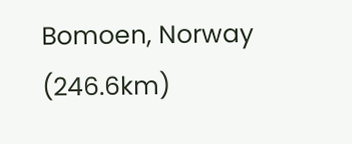Bomoen, Norway (246.6km)